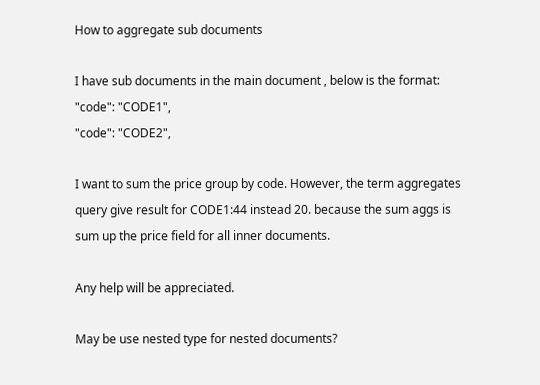How to aggregate sub documents

I have sub documents in the main document , below is the format:
"code": "CODE1",
"code": "CODE2",

I want to sum the price group by code. However, the term aggregates query give result for CODE1:44 instead 20. because the sum aggs is sum up the price field for all inner documents.

Any help will be appreciated.

May be use nested type for nested documents?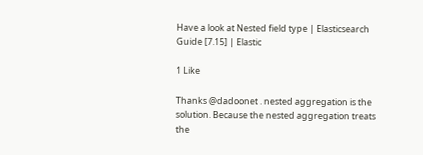Have a look at Nested field type | Elasticsearch Guide [7.15] | Elastic

1 Like

Thanks @dadoonet . nested aggregation is the solution. Because the nested aggregation treats the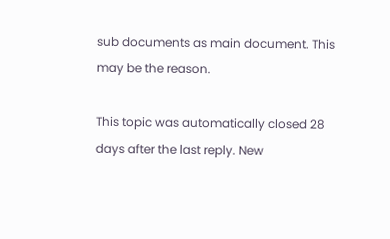sub documents as main document. This may be the reason.

This topic was automatically closed 28 days after the last reply. New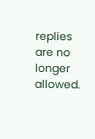replies are no longer allowed.